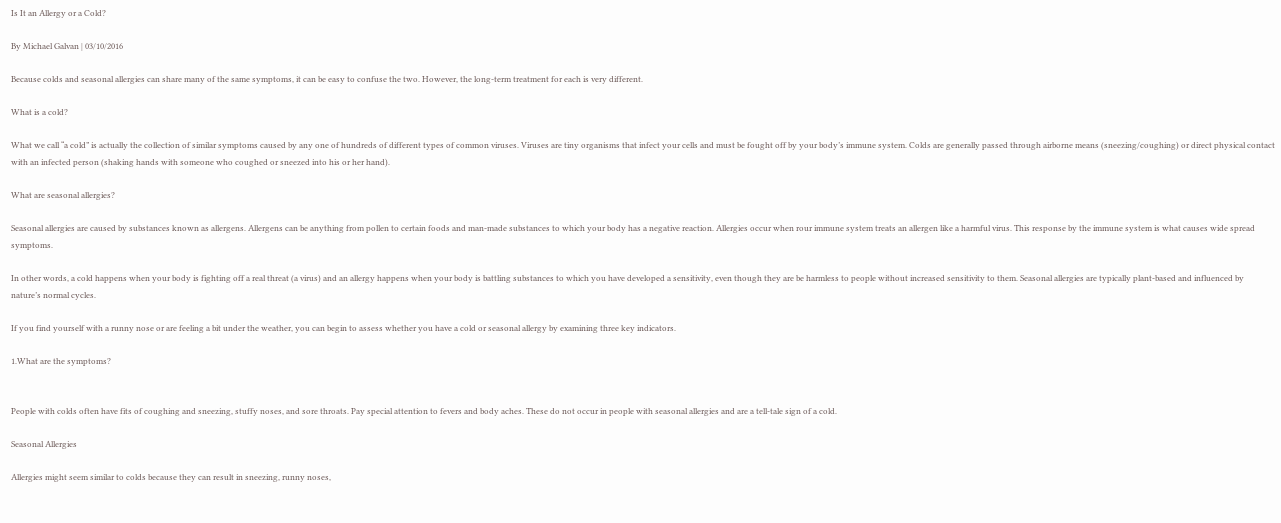Is It an Allergy or a Cold?

By Michael Galvan | 03/10/2016

Because colds and seasonal allergies can share many of the same symptoms, it can be easy to confuse the two. However, the long-term treatment for each is very different.

What is a cold?

What we call “a cold” is actually the collection of similar symptoms caused by any one of hundreds of different types of common viruses. Viruses are tiny organisms that infect your cells and must be fought off by your body’s immune system. Colds are generally passed through airborne means (sneezing/coughing) or direct physical contact with an infected person (shaking hands with someone who coughed or sneezed into his or her hand).

What are seasonal allergies?

Seasonal allergies are caused by substances known as allergens. Allergens can be anything from pollen to certain foods and man-made substances to which your body has a negative reaction. Allergies occur when rour immune system treats an allergen like a harmful virus. This response by the immune system is what causes wide spread symptoms.

In other words, a cold happens when your body is fighting off a real threat (a virus) and an allergy happens when your body is battling substances to which you have developed a sensitivity, even though they are be harmless to people without increased sensitivity to them. Seasonal allergies are typically plant-based and influenced by nature’s normal cycles.

If you find yourself with a runny nose or are feeling a bit under the weather, you can begin to assess whether you have a cold or seasonal allergy by examining three key indicators.

1.What are the symptoms?


People with colds often have fits of coughing and sneezing, stuffy noses, and sore throats. Pay special attention to fevers and body aches. These do not occur in people with seasonal allergies and are a tell-tale sign of a cold.

Seasonal Allergies

Allergies might seem similar to colds because they can result in sneezing, runny noses,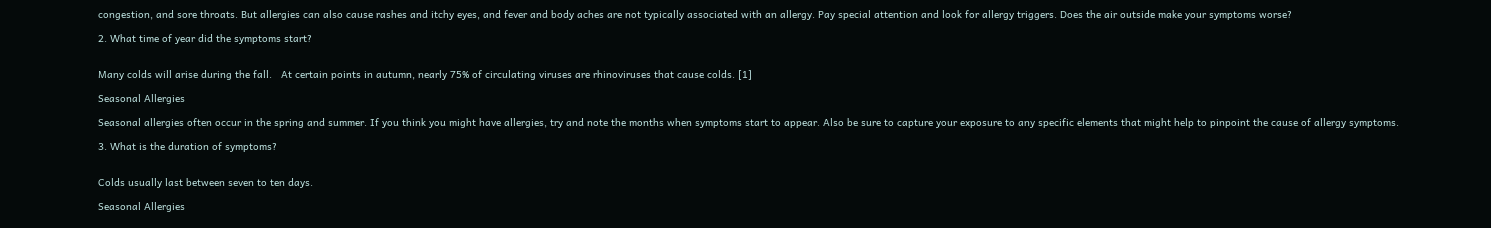congestion, and sore throats. But allergies can also cause rashes and itchy eyes, and fever and body aches are not typically associated with an allergy. Pay special attention and look for allergy triggers. Does the air outside make your symptoms worse?

2. What time of year did the symptoms start?


Many colds will arise during the fall.   At certain points in autumn, nearly 75% of circulating viruses are rhinoviruses that cause colds. [1]

Seasonal Allergies

Seasonal allergies often occur in the spring and summer. If you think you might have allergies, try and note the months when symptoms start to appear. Also be sure to capture your exposure to any specific elements that might help to pinpoint the cause of allergy symptoms.

3. What is the duration of symptoms?


Colds usually last between seven to ten days.

Seasonal Allergies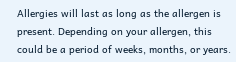Allergies will last as long as the allergen is present. Depending on your allergen, this could be a period of weeks, months, or years.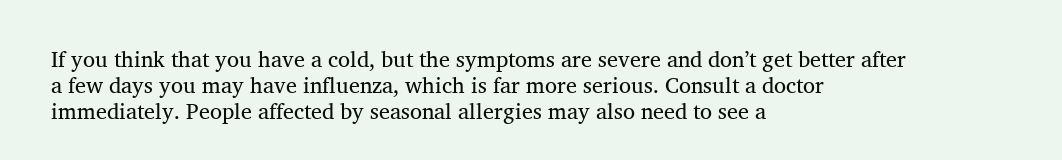If you think that you have a cold, but the symptoms are severe and don’t get better after a few days you may have influenza, which is far more serious. Consult a doctor immediately. People affected by seasonal allergies may also need to see a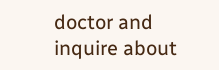doctor and inquire about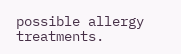possible allergy treatments.